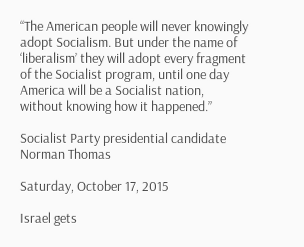“The American people will never knowingly adopt Socialism. But under the name of ‘liberalism’ they will adopt every fragment of the Socialist program, until one day America will be a Socialist nation, without knowing how it happened.”

Socialist Party presidential candidate Norman Thomas

Saturday, October 17, 2015

Israel gets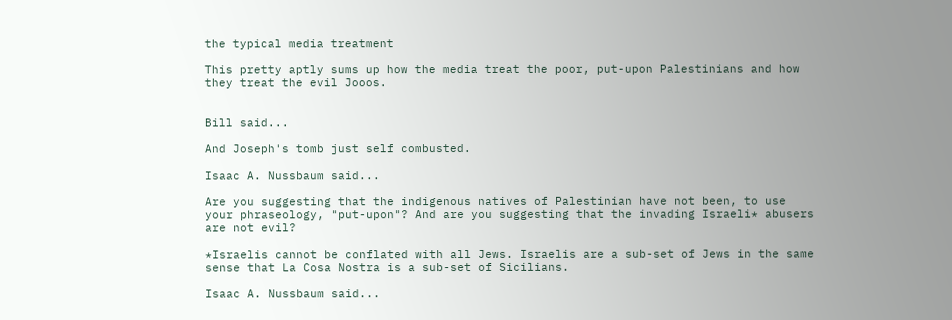the typical media treatment

This pretty aptly sums up how the media treat the poor, put-upon Palestinians and how they treat the evil Jooos.


Bill said...

And Joseph's tomb just self combusted.

Isaac A. Nussbaum said...

Are you suggesting that the indigenous natives of Palestinian have not been, to use your phraseology, "put-upon"? And are you suggesting that the invading Israeli* abusers are not evil?

*Israelis cannot be conflated with all Jews. Israelis are a sub-set of Jews in the same sense that La Cosa Nostra is a sub-set of Sicilians.

Isaac A. Nussbaum said...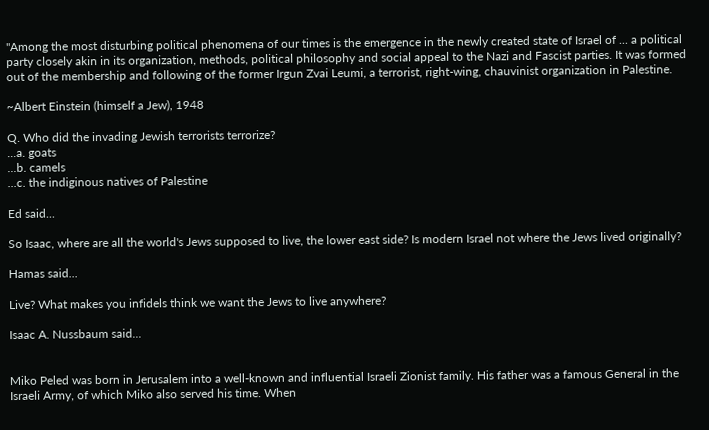"Among the most disturbing political phenomena of our times is the emergence in the newly created state of Israel of ... a political party closely akin in its organization, methods, political philosophy and social appeal to the Nazi and Fascist parties. It was formed out of the membership and following of the former Irgun Zvai Leumi, a terrorist, right-wing, chauvinist organization in Palestine.

~Albert Einstein (himself a Jew), 1948

Q. Who did the invading Jewish terrorists terrorize?
...a. goats
...b. camels
...c. the indiginous natives of Palestine

Ed said...

So Isaac, where are all the world's Jews supposed to live, the lower east side? Is modern Israel not where the Jews lived originally?

Hamas said...

Live? What makes you infidels think we want the Jews to live anywhere?

Isaac A. Nussbaum said...


Miko Peled was born in Jerusalem into a well-known and influential Israeli Zionist family. His father was a famous General in the Israeli Army, of which Miko also served his time. When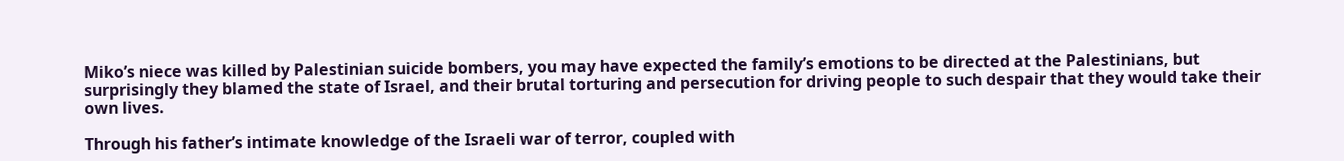Miko’s niece was killed by Palestinian suicide bombers, you may have expected the family’s emotions to be directed at the Palestinians, but surprisingly they blamed the state of Israel, and their brutal torturing and persecution for driving people to such despair that they would take their own lives.

Through his father’s intimate knowledge of the Israeli war of terror, coupled with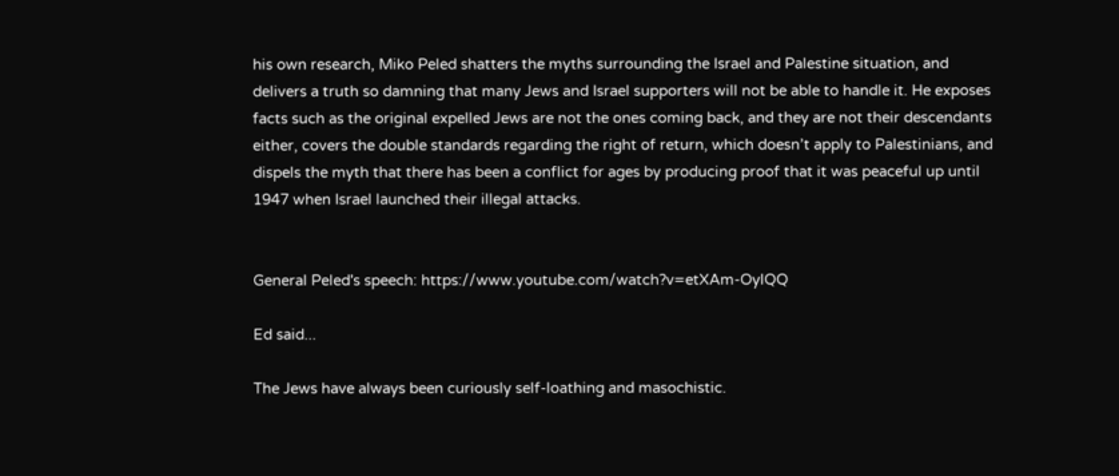his own research, Miko Peled shatters the myths surrounding the Israel and Palestine situation, and delivers a truth so damning that many Jews and Israel supporters will not be able to handle it. He exposes facts such as the original expelled Jews are not the ones coming back, and they are not their descendants either, covers the double standards regarding the right of return, which doesn’t apply to Palestinians, and dispels the myth that there has been a conflict for ages by producing proof that it was peaceful up until 1947 when Israel launched their illegal attacks.


General Peled's speech: https://www.youtube.com/watch?v=etXAm-OylQQ

Ed said...

The Jews have always been curiously self-loathing and masochistic.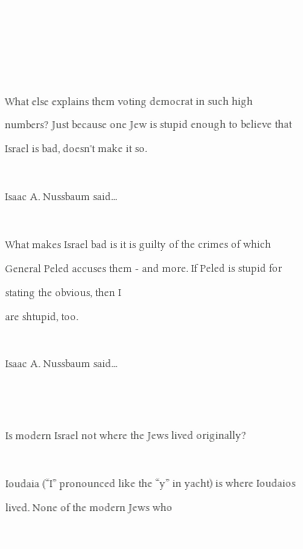What else explains them voting democrat in such high numbers? Just because one Jew is stupid enough to believe that Israel is bad, doesn't make it so.

Isaac A. Nussbaum said...

What makes Israel bad is it is guilty of the crimes of which General Peled accuses them - and more. If Peled is stupid for stating the obvious, then I
are shtupid, too.

Isaac A. Nussbaum said...


Is modern Israel not where the Jews lived originally?

Ioudaia (“I” pronounced like the “y” in yacht) is where Ioudaios lived. None of the modern Jews who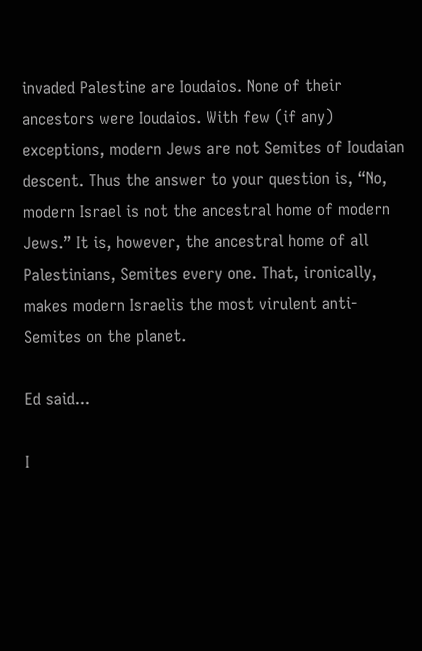invaded Palestine are Ioudaios. None of their ancestors were Ioudaios. With few (if any) exceptions, modern Jews are not Semites of Ioudaian descent. Thus the answer to your question is, “No, modern Israel is not the ancestral home of modern Jews.” It is, however, the ancestral home of all Palestinians, Semites every one. That, ironically, makes modern Israelis the most virulent anti-Semites on the planet.

Ed said...

I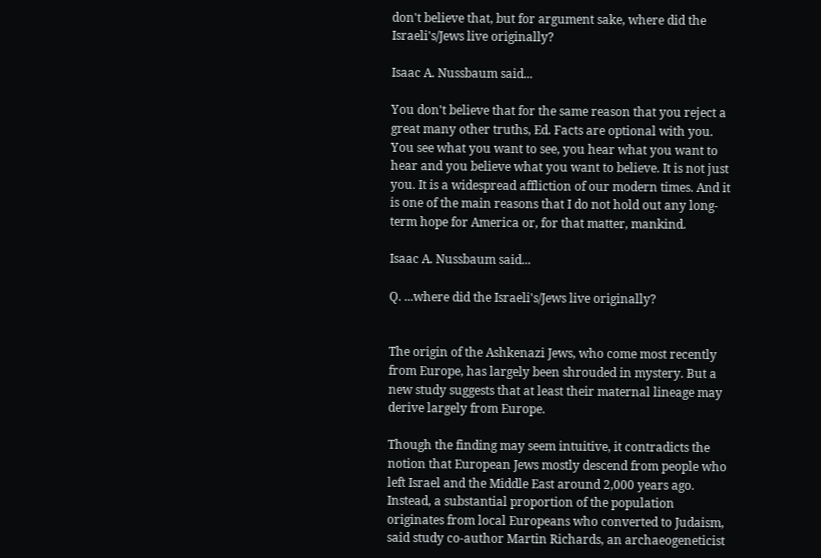don't believe that, but for argument sake, where did the Israeli's/Jews live originally?

Isaac A. Nussbaum said...

You don't believe that for the same reason that you reject a great many other truths, Ed. Facts are optional with you. You see what you want to see, you hear what you want to hear and you believe what you want to believe. It is not just you. It is a widespread affliction of our modern times. And it is one of the main reasons that I do not hold out any long-term hope for America or, for that matter, mankind.

Isaac A. Nussbaum said...

Q. ...where did the Israeli's/Jews live originally?


The origin of the Ashkenazi Jews, who come most recently from Europe, has largely been shrouded in mystery. But a new study suggests that at least their maternal lineage may derive largely from Europe.

Though the finding may seem intuitive, it contradicts the notion that European Jews mostly descend from people who left Israel and the Middle East around 2,000 years ago. Instead, a substantial proportion of the population originates from local Europeans who converted to Judaism, said study co-author Martin Richards, an archaeogeneticist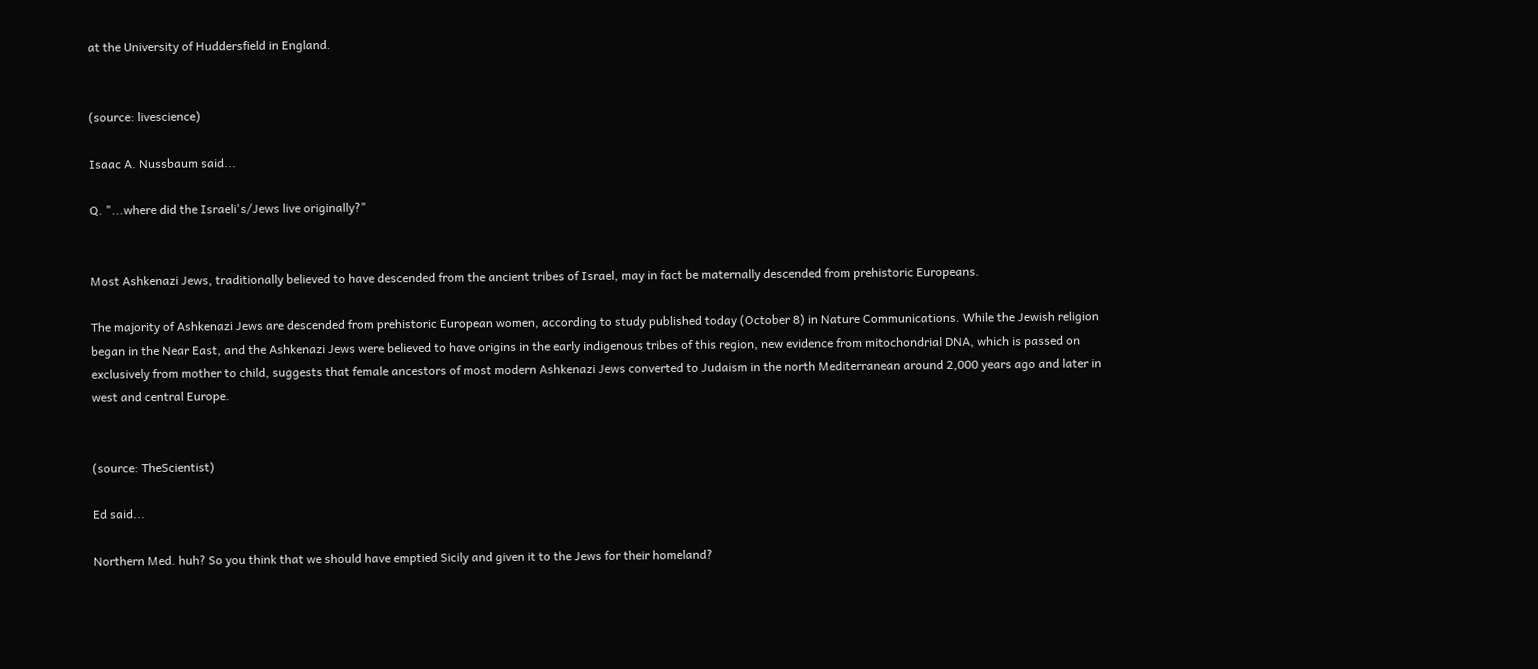at the University of Huddersfield in England.


(source: livescience)

Isaac A. Nussbaum said...

Q. "...where did the Israeli's/Jews live originally?"


Most Ashkenazi Jews, traditionally believed to have descended from the ancient tribes of Israel, may in fact be maternally descended from prehistoric Europeans.

The majority of Ashkenazi Jews are descended from prehistoric European women, according to study published today (October 8) in Nature Communications. While the Jewish religion began in the Near East, and the Ashkenazi Jews were believed to have origins in the early indigenous tribes of this region, new evidence from mitochondrial DNA, which is passed on exclusively from mother to child, suggests that female ancestors of most modern Ashkenazi Jews converted to Judaism in the north Mediterranean around 2,000 years ago and later in west and central Europe.


(source: TheScientist)

Ed said...

Northern Med. huh? So you think that we should have emptied Sicily and given it to the Jews for their homeland?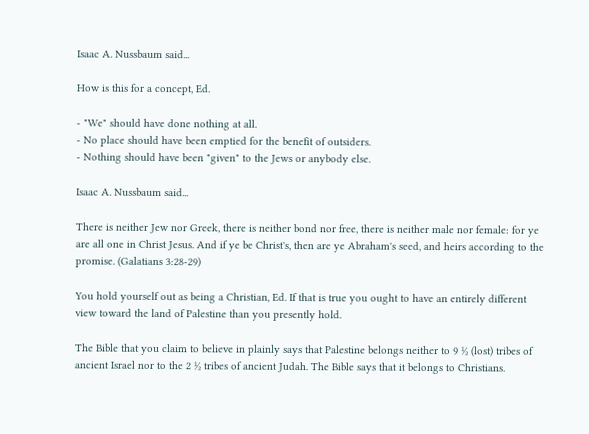Isaac A. Nussbaum said...

How is this for a concept, Ed.

- "We" should have done nothing at all.
- No place should have been emptied for the benefit of outsiders.
- Nothing should have been "given" to the Jews or anybody else.

Isaac A. Nussbaum said...

There is neither Jew nor Greek, there is neither bond nor free, there is neither male nor female: for ye are all one in Christ Jesus. And if ye be Christ's, then are ye Abraham's seed, and heirs according to the promise. (Galatians 3:28-29)

You hold yourself out as being a Christian, Ed. If that is true you ought to have an entirely different view toward the land of Palestine than you presently hold.

The Bible that you claim to believe in plainly says that Palestine belongs neither to 9 ½ (lost) tribes of ancient Israel nor to the 2 ½ tribes of ancient Judah. The Bible says that it belongs to Christians.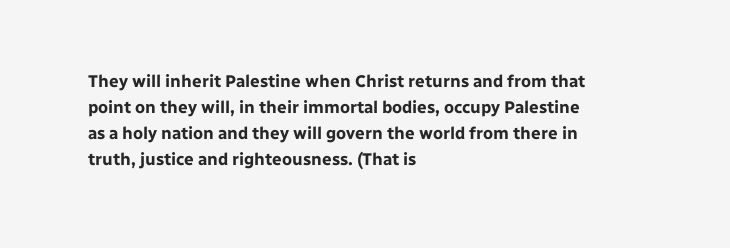They will inherit Palestine when Christ returns and from that point on they will, in their immortal bodies, occupy Palestine as a holy nation and they will govern the world from there in truth, justice and righteousness. (That is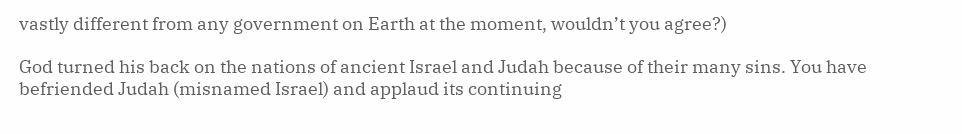vastly different from any government on Earth at the moment, wouldn’t you agree?)

God turned his back on the nations of ancient Israel and Judah because of their many sins. You have befriended Judah (misnamed Israel) and applaud its continuing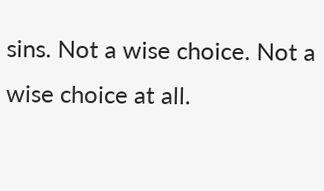sins. Not a wise choice. Not a wise choice at all.